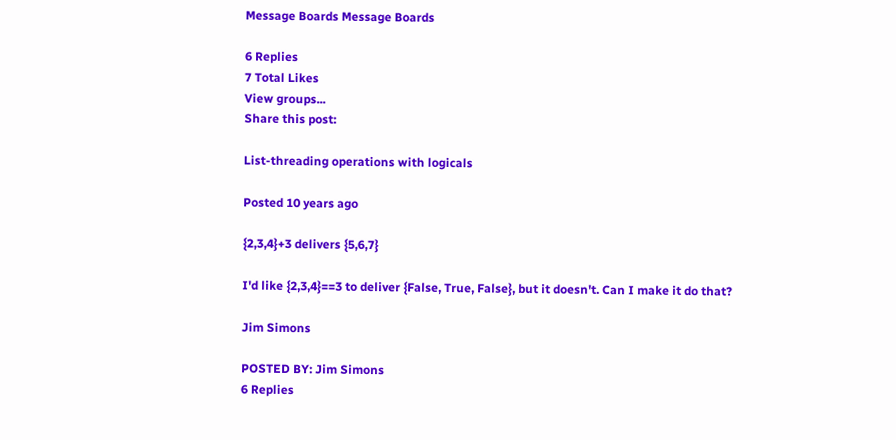Message Boards Message Boards

6 Replies
7 Total Likes
View groups...
Share this post:

List-threading operations with logicals

Posted 10 years ago

{2,3,4}+3 delivers {5,6,7}

I'd like {2,3,4}==3 to deliver {False, True, False}, but it doesn't. Can I make it do that?

Jim Simons

POSTED BY: Jim Simons
6 Replies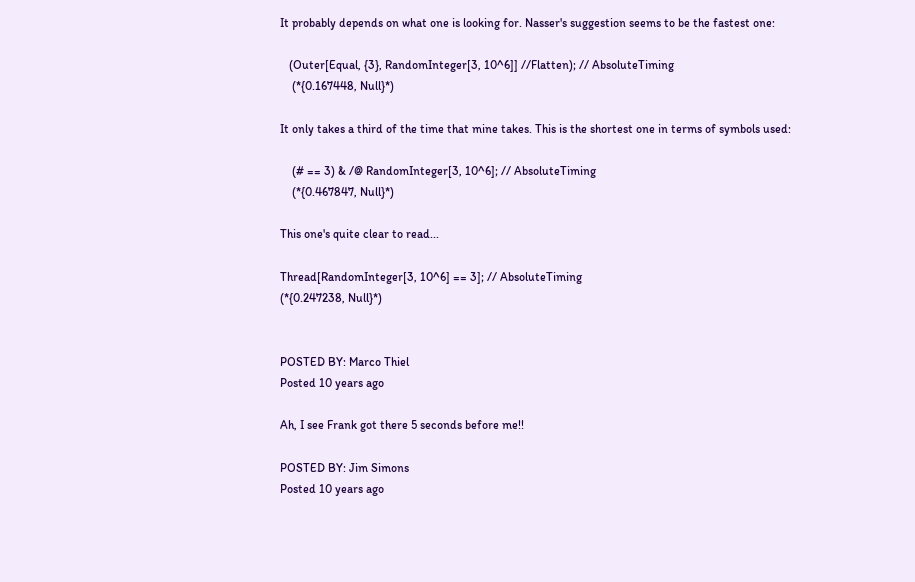It probably depends on what one is looking for. Nasser's suggestion seems to be the fastest one:

   (Outer[Equal, {3}, RandomInteger[3, 10^6]] //Flatten); // AbsoluteTiming
    (*{0.167448, Null}*)

It only takes a third of the time that mine takes. This is the shortest one in terms of symbols used:

    (# == 3) & /@ RandomInteger[3, 10^6]; // AbsoluteTiming
    (*{0.467847, Null}*)

This one's quite clear to read...

Thread[RandomInteger[3, 10^6] == 3]; // AbsoluteTiming
(*{0.247238, Null}*)


POSTED BY: Marco Thiel
Posted 10 years ago

Ah, I see Frank got there 5 seconds before me!!

POSTED BY: Jim Simons
Posted 10 years ago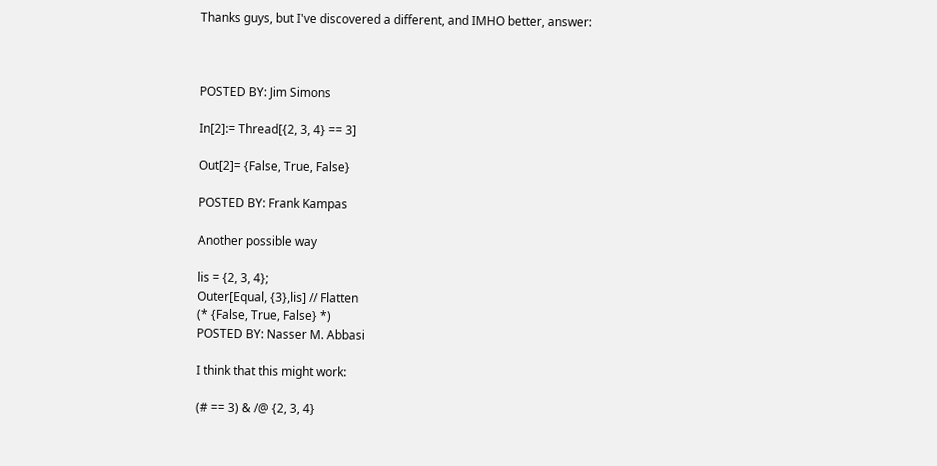Thanks guys, but I've discovered a different, and IMHO better, answer:



POSTED BY: Jim Simons

In[2]:= Thread[{2, 3, 4} == 3]

Out[2]= {False, True, False}

POSTED BY: Frank Kampas

Another possible way

lis = {2, 3, 4};
Outer[Equal, {3},lis] // Flatten
(* {False, True, False} *)
POSTED BY: Nasser M. Abbasi

I think that this might work:

(# == 3) & /@ {2, 3, 4}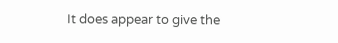It does appear to give the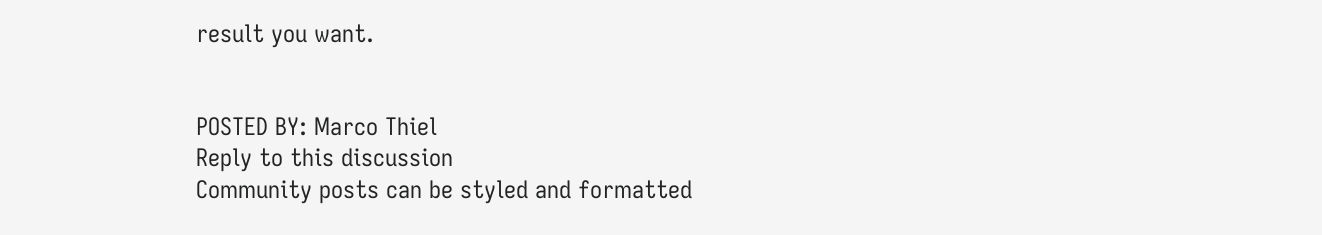result you want.


POSTED BY: Marco Thiel
Reply to this discussion
Community posts can be styled and formatted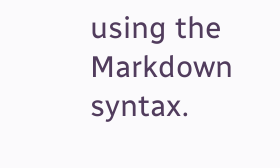using the Markdown syntax.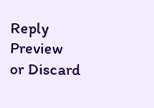Reply Preview
or Discard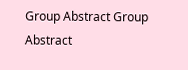Group Abstract Group Abstract